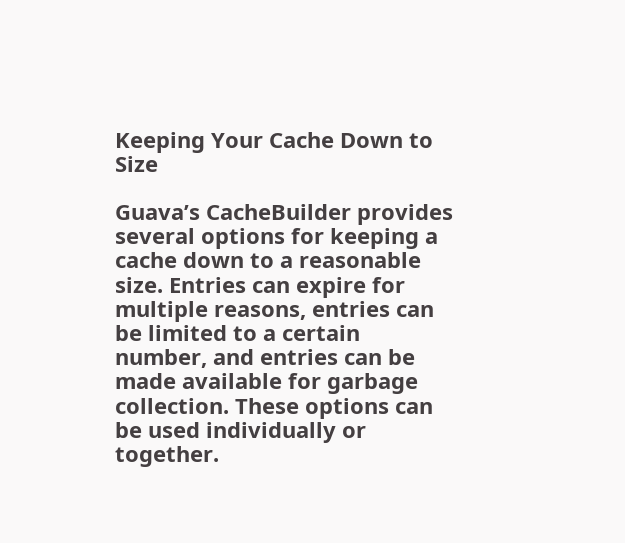Keeping Your Cache Down to Size

Guava’s CacheBuilder provides several options for keeping a cache down to a reasonable size. Entries can expire for multiple reasons, entries can be limited to a certain number, and entries can be made available for garbage collection. These options can be used individually or together.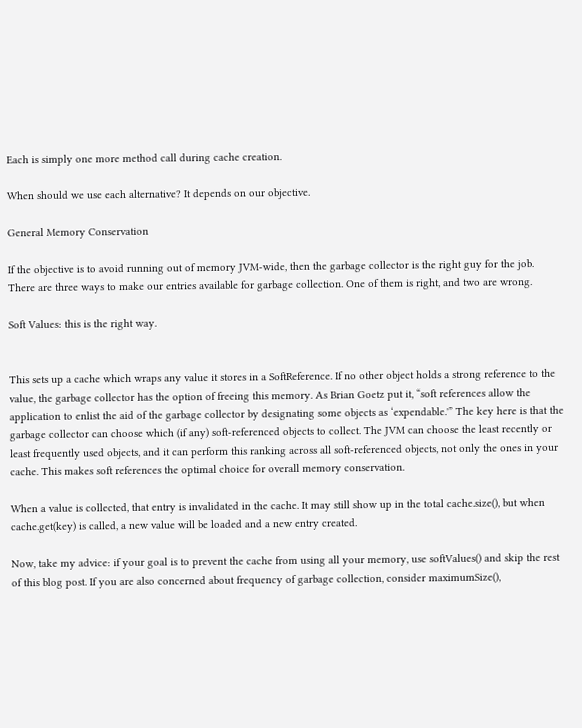Each is simply one more method call during cache creation.

When should we use each alternative? It depends on our objective.

General Memory Conservation

If the objective is to avoid running out of memory JVM-wide, then the garbage collector is the right guy for the job. There are three ways to make our entries available for garbage collection. One of them is right, and two are wrong.

Soft Values: this is the right way.


This sets up a cache which wraps any value it stores in a SoftReference. If no other object holds a strong reference to the value, the garbage collector has the option of freeing this memory. As Brian Goetz put it, “soft references allow the application to enlist the aid of the garbage collector by designating some objects as ‘expendable.'” The key here is that the garbage collector can choose which (if any) soft-referenced objects to collect. The JVM can choose the least recently or least frequently used objects, and it can perform this ranking across all soft-referenced objects, not only the ones in your cache. This makes soft references the optimal choice for overall memory conservation.

When a value is collected, that entry is invalidated in the cache. It may still show up in the total cache.size(), but when cache.get(key) is called, a new value will be loaded and a new entry created.

Now, take my advice: if your goal is to prevent the cache from using all your memory, use softValues() and skip the rest of this blog post. If you are also concerned about frequency of garbage collection, consider maximumSize(),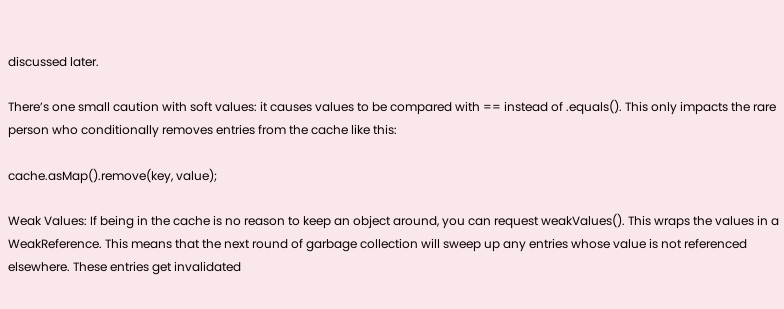discussed later.

There’s one small caution with soft values: it causes values to be compared with == instead of .equals(). This only impacts the rare person who conditionally removes entries from the cache like this:

cache.asMap().remove(key, value);

Weak Values: If being in the cache is no reason to keep an object around, you can request weakValues(). This wraps the values in a WeakReference. This means that the next round of garbage collection will sweep up any entries whose value is not referenced elsewhere. These entries get invalidated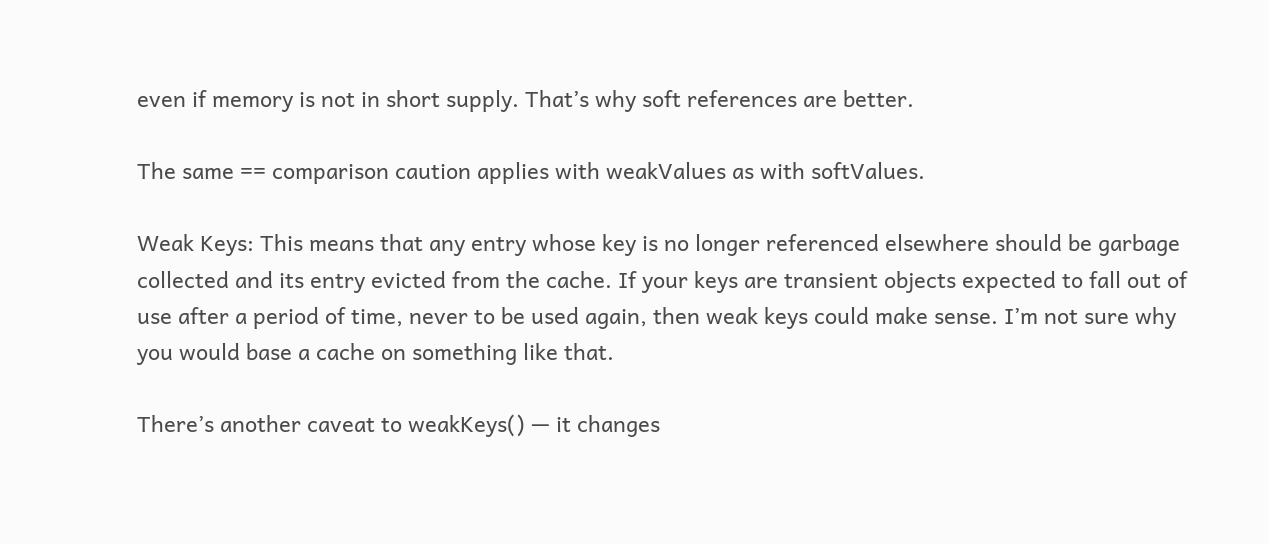even if memory is not in short supply. That’s why soft references are better.

The same == comparison caution applies with weakValues as with softValues.

Weak Keys: This means that any entry whose key is no longer referenced elsewhere should be garbage collected and its entry evicted from the cache. If your keys are transient objects expected to fall out of use after a period of time, never to be used again, then weak keys could make sense. I’m not sure why you would base a cache on something like that.

There’s another caveat to weakKeys() — it changes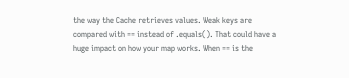the way the Cache retrieves values. Weak keys are compared with == instead of .equals(). That could have a huge impact on how your map works. When == is the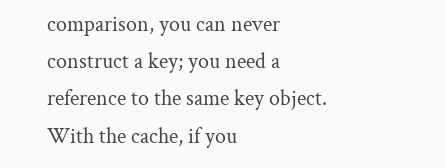comparison, you can never construct a key; you need a reference to the same key object. With the cache, if you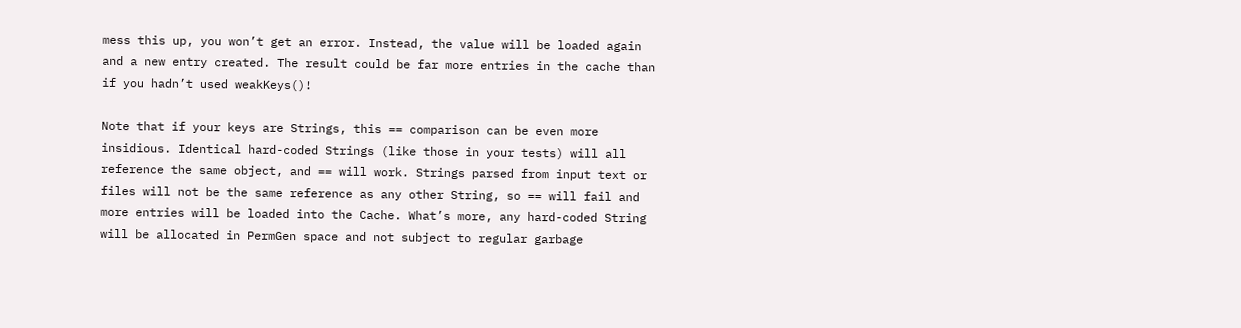mess this up, you won’t get an error. Instead, the value will be loaded again and a new entry created. The result could be far more entries in the cache than if you hadn’t used weakKeys()!

Note that if your keys are Strings, this == comparison can be even more insidious. Identical hard-coded Strings (like those in your tests) will all reference the same object, and == will work. Strings parsed from input text or files will not be the same reference as any other String, so == will fail and more entries will be loaded into the Cache. What’s more, any hard-coded String will be allocated in PermGen space and not subject to regular garbage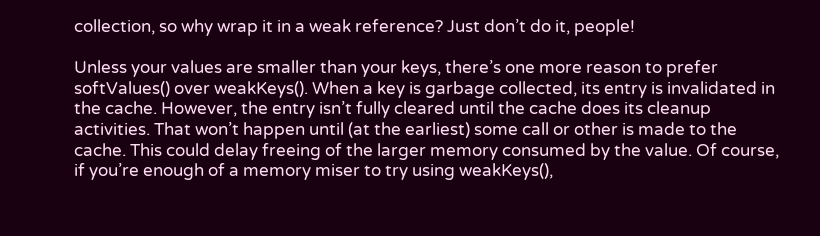collection, so why wrap it in a weak reference? Just don’t do it, people!

Unless your values are smaller than your keys, there’s one more reason to prefer softValues() over weakKeys(). When a key is garbage collected, its entry is invalidated in the cache. However, the entry isn’t fully cleared until the cache does its cleanup activities. That won’t happen until (at the earliest) some call or other is made to the cache. This could delay freeing of the larger memory consumed by the value. Of course, if you’re enough of a memory miser to try using weakKeys(),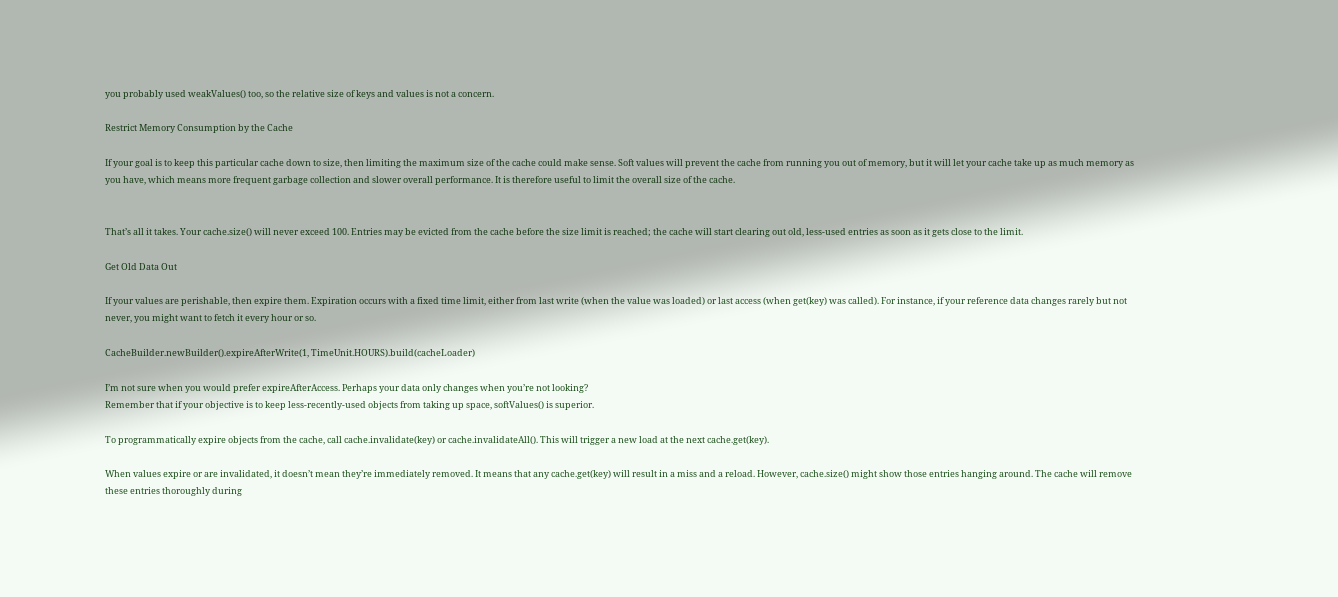you probably used weakValues() too, so the relative size of keys and values is not a concern.

Restrict Memory Consumption by the Cache

If your goal is to keep this particular cache down to size, then limiting the maximum size of the cache could make sense. Soft values will prevent the cache from running you out of memory, but it will let your cache take up as much memory as you have, which means more frequent garbage collection and slower overall performance. It is therefore useful to limit the overall size of the cache.


That’s all it takes. Your cache.size() will never exceed 100. Entries may be evicted from the cache before the size limit is reached; the cache will start clearing out old, less-used entries as soon as it gets close to the limit.

Get Old Data Out

If your values are perishable, then expire them. Expiration occurs with a fixed time limit, either from last write (when the value was loaded) or last access (when get(key) was called). For instance, if your reference data changes rarely but not never, you might want to fetch it every hour or so.

CacheBuilder.newBuilder().expireAfterWrite(1, TimeUnit.HOURS).build(cacheLoader)

I’m not sure when you would prefer expireAfterAccess. Perhaps your data only changes when you’re not looking?
Remember that if your objective is to keep less-recently-used objects from taking up space, softValues() is superior.

To programmatically expire objects from the cache, call cache.invalidate(key) or cache.invalidateAll(). This will trigger a new load at the next cache.get(key).

When values expire or are invalidated, it doesn’t mean they’re immediately removed. It means that any cache.get(key) will result in a miss and a reload. However, cache.size() might show those entries hanging around. The cache will remove these entries thoroughly during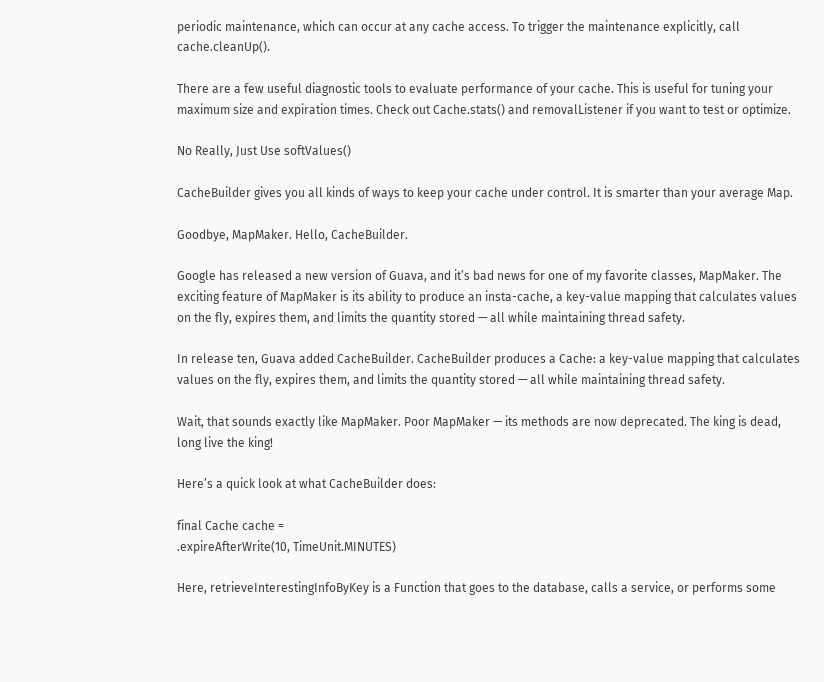periodic maintenance, which can occur at any cache access. To trigger the maintenance explicitly, call cache.cleanUp().

There are a few useful diagnostic tools to evaluate performance of your cache. This is useful for tuning your maximum size and expiration times. Check out Cache.stats() and removalListener if you want to test or optimize.

No Really, Just Use softValues()

CacheBuilder gives you all kinds of ways to keep your cache under control. It is smarter than your average Map.

Goodbye, MapMaker. Hello, CacheBuilder.

Google has released a new version of Guava, and it’s bad news for one of my favorite classes, MapMaker. The exciting feature of MapMaker is its ability to produce an insta-cache, a key-value mapping that calculates values on the fly, expires them, and limits the quantity stored — all while maintaining thread safety.

In release ten, Guava added CacheBuilder. CacheBuilder produces a Cache: a key-value mapping that calculates values on the fly, expires them, and limits the quantity stored — all while maintaining thread safety.

Wait, that sounds exactly like MapMaker. Poor MapMaker — its methods are now deprecated. The king is dead, long live the king!

Here’s a quick look at what CacheBuilder does:

final Cache cache =
.expireAfterWrite(10, TimeUnit.MINUTES)

Here, retrieveInterestingInfoByKey is a Function that goes to the database, calls a service, or performs some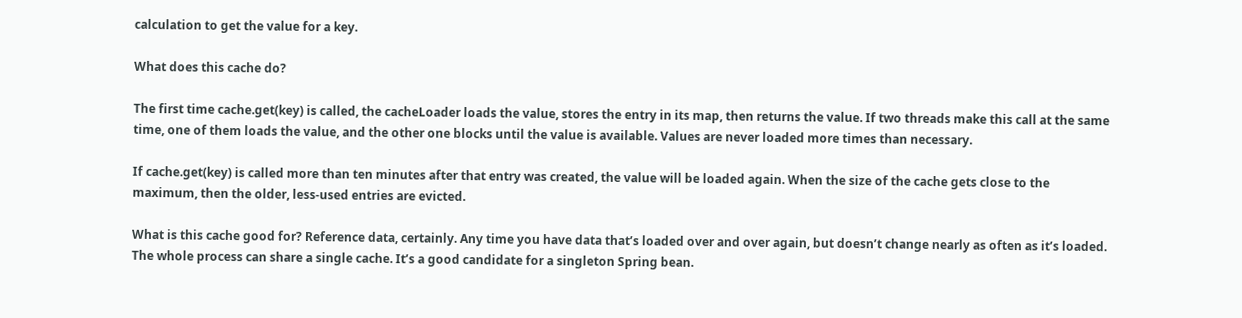calculation to get the value for a key.

What does this cache do?

The first time cache.get(key) is called, the cacheLoader loads the value, stores the entry in its map, then returns the value. If two threads make this call at the same time, one of them loads the value, and the other one blocks until the value is available. Values are never loaded more times than necessary.

If cache.get(key) is called more than ten minutes after that entry was created, the value will be loaded again. When the size of the cache gets close to the maximum, then the older, less-used entries are evicted.

What is this cache good for? Reference data, certainly. Any time you have data that’s loaded over and over again, but doesn’t change nearly as often as it’s loaded. The whole process can share a single cache. It’s a good candidate for a singleton Spring bean.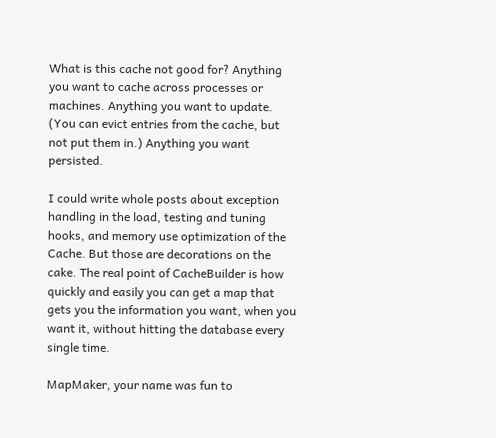What is this cache not good for? Anything you want to cache across processes or machines. Anything you want to update. (You can evict entries from the cache, but not put them in.) Anything you want persisted.

I could write whole posts about exception handling in the load, testing and tuning hooks, and memory use optimization of the Cache. But those are decorations on the cake. The real point of CacheBuilder is how quickly and easily you can get a map that gets you the information you want, when you want it, without hitting the database every single time.

MapMaker, your name was fun to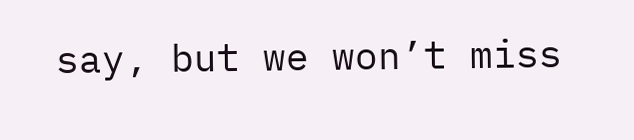say, but we won’t miss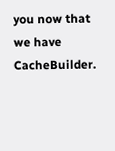you now that we have CacheBuilder.